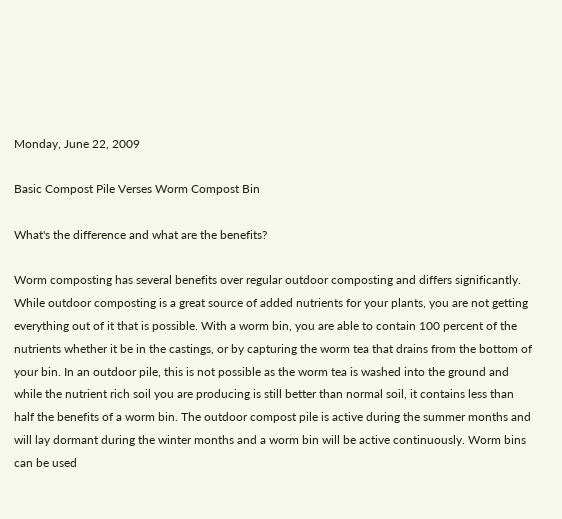Monday, June 22, 2009

Basic Compost Pile Verses Worm Compost Bin

What's the difference and what are the benefits?

Worm composting has several benefits over regular outdoor composting and differs significantly. While outdoor composting is a great source of added nutrients for your plants, you are not getting everything out of it that is possible. With a worm bin, you are able to contain 100 percent of the nutrients whether it be in the castings, or by capturing the worm tea that drains from the bottom of your bin. In an outdoor pile, this is not possible as the worm tea is washed into the ground and while the nutrient rich soil you are producing is still better than normal soil, it contains less than half the benefits of a worm bin. The outdoor compost pile is active during the summer months and will lay dormant during the winter months and a worm bin will be active continuously. Worm bins can be used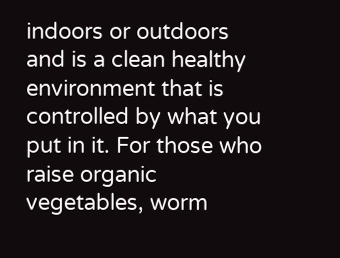indoors or outdoors and is a clean healthy environment that is controlled by what you put in it. For those who raise organic vegetables, worm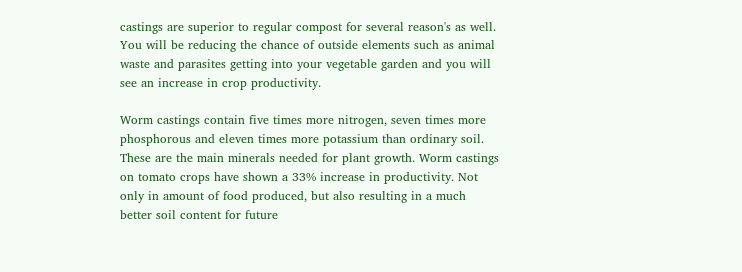castings are superior to regular compost for several reason's as well. You will be reducing the chance of outside elements such as animal waste and parasites getting into your vegetable garden and you will see an increase in crop productivity.

Worm castings contain five times more nitrogen, seven times more phosphorous and eleven times more potassium than ordinary soil. These are the main minerals needed for plant growth. Worm castings on tomato crops have shown a 33% increase in productivity. Not only in amount of food produced, but also resulting in a much better soil content for future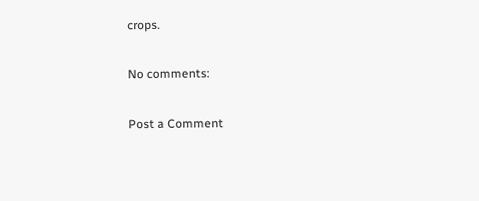crops.

No comments:

Post a Comment